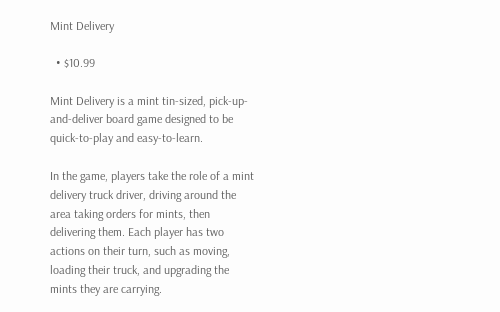Mint Delivery

  • $10.99

Mint Delivery is a mint tin-sized, pick-up-and-deliver board game designed to be quick-to-play and easy-to-learn.

In the game, players take the role of a mint delivery truck driver, driving around the area taking orders for mints, then delivering them. Each player has two actions on their turn, such as moving, loading their truck, and upgrading the mints they are carrying.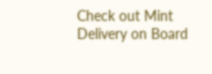Check out Mint Delivery on Board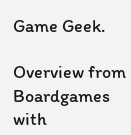Game Geek.

Overview from Boardgames with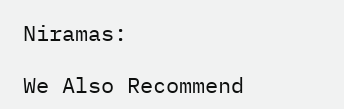Niramas:

We Also Recommend